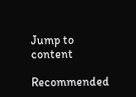Jump to content

Recommended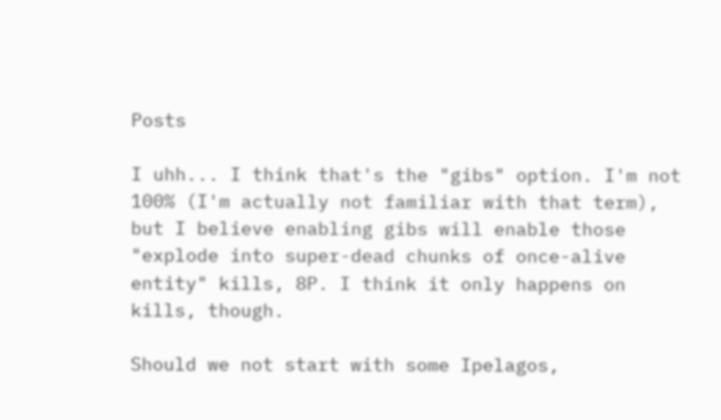Posts

I uhh... I think that's the "gibs" option. I'm not 100% (I'm actually not familiar with that term), but I believe enabling gibs will enable those "explode into super-dead chunks of once-alive entity" kills, 8P. I think it only happens on kills, though.

Should we not start with some Ipelagos,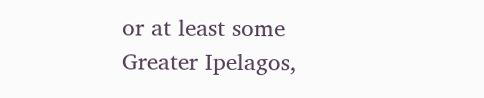or at least some Greater Ipelagos,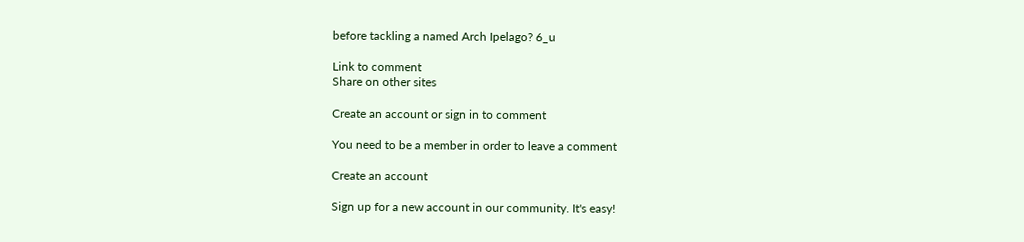before tackling a named Arch Ipelago? 6_u

Link to comment
Share on other sites

Create an account or sign in to comment

You need to be a member in order to leave a comment

Create an account

Sign up for a new account in our community. It's easy!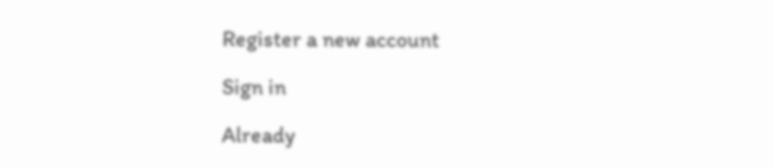Register a new account

Sign in

Already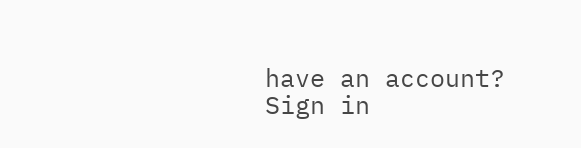have an account? Sign in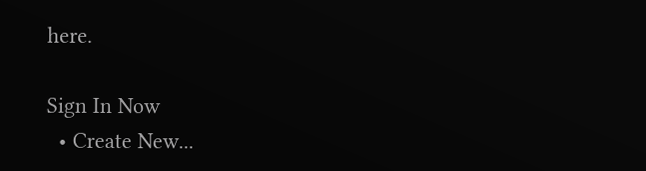here.

Sign In Now
  • Create New...